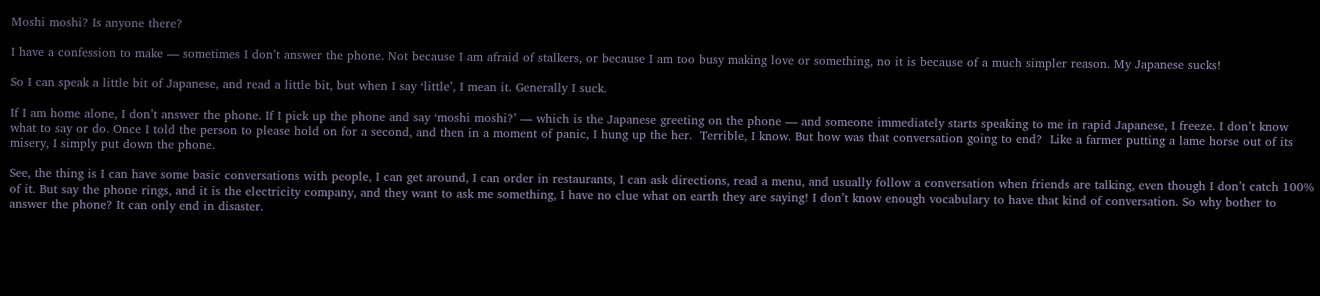Moshi moshi? Is anyone there?

I have a confession to make — sometimes I don’t answer the phone. Not because I am afraid of stalkers, or because I am too busy making love or something, no it is because of a much simpler reason. My Japanese sucks!

So I can speak a little bit of Japanese, and read a little bit, but when I say ‘little’, I mean it. Generally I suck.

If I am home alone, I don’t answer the phone. If I pick up the phone and say ‘moshi moshi?’ — which is the Japanese greeting on the phone — and someone immediately starts speaking to me in rapid Japanese, I freeze. I don’t know what to say or do. Once I told the person to please hold on for a second, and then in a moment of panic, I hung up the her.  Terrible, I know. But how was that conversation going to end?  Like a farmer putting a lame horse out of its misery, I simply put down the phone.

See, the thing is I can have some basic conversations with people, I can get around, I can order in restaurants, I can ask directions, read a menu, and usually follow a conversation when friends are talking, even though I don’t catch 100% of it. But say the phone rings, and it is the electricity company, and they want to ask me something, I have no clue what on earth they are saying! I don’t know enough vocabulary to have that kind of conversation. So why bother to answer the phone? It can only end in disaster.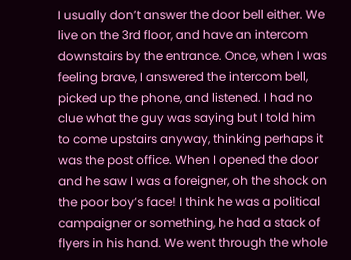I usually don’t answer the door bell either. We live on the 3rd floor, and have an intercom downstairs by the entrance. Once, when I was feeling brave, I answered the intercom bell, picked up the phone, and listened. I had no clue what the guy was saying but I told him to come upstairs anyway, thinking perhaps it was the post office. When I opened the door and he saw I was a foreigner, oh the shock on the poor boy’s face! I think he was a political campaigner or something, he had a stack of flyers in his hand. We went through the whole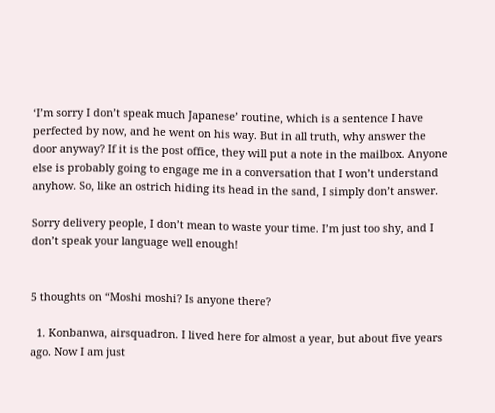‘I’m sorry I don’t speak much Japanese’ routine, which is a sentence I have perfected by now, and he went on his way. But in all truth, why answer the door anyway? If it is the post office, they will put a note in the mailbox. Anyone else is probably going to engage me in a conversation that I won’t understand anyhow. So, like an ostrich hiding its head in the sand, I simply don’t answer.

Sorry delivery people, I don’t mean to waste your time. I’m just too shy, and I don’t speak your language well enough!


5 thoughts on “Moshi moshi? Is anyone there?

  1. Konbanwa, airsquadron. I lived here for almost a year, but about five years ago. Now I am just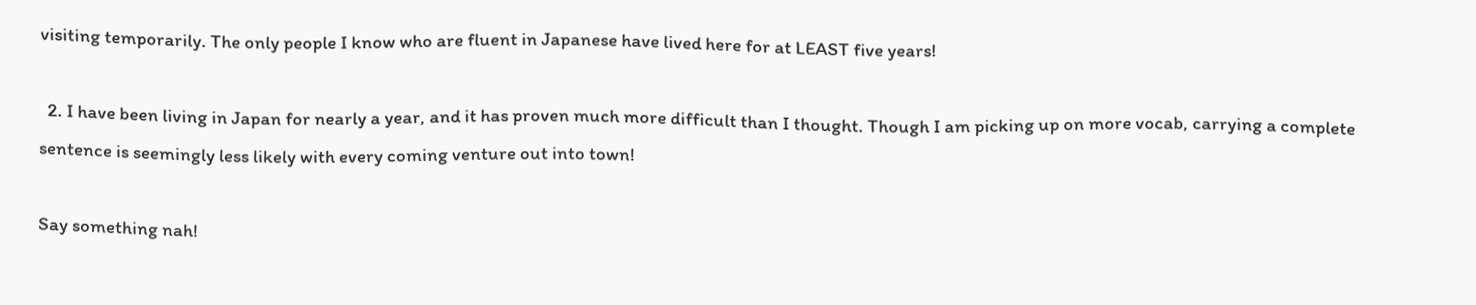visiting temporarily. The only people I know who are fluent in Japanese have lived here for at LEAST five years!

  2. I have been living in Japan for nearly a year, and it has proven much more difficult than I thought. Though I am picking up on more vocab, carrying a complete sentence is seemingly less likely with every coming venture out into town!

Say something nah!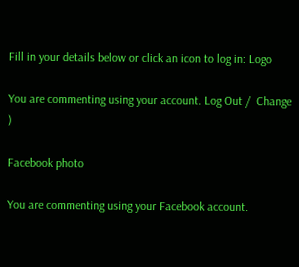Fill in your details below or click an icon to log in: Logo

You are commenting using your account. Log Out /  Change )

Facebook photo

You are commenting using your Facebook account.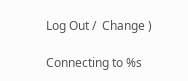Log Out /  Change )

Connecting to %s